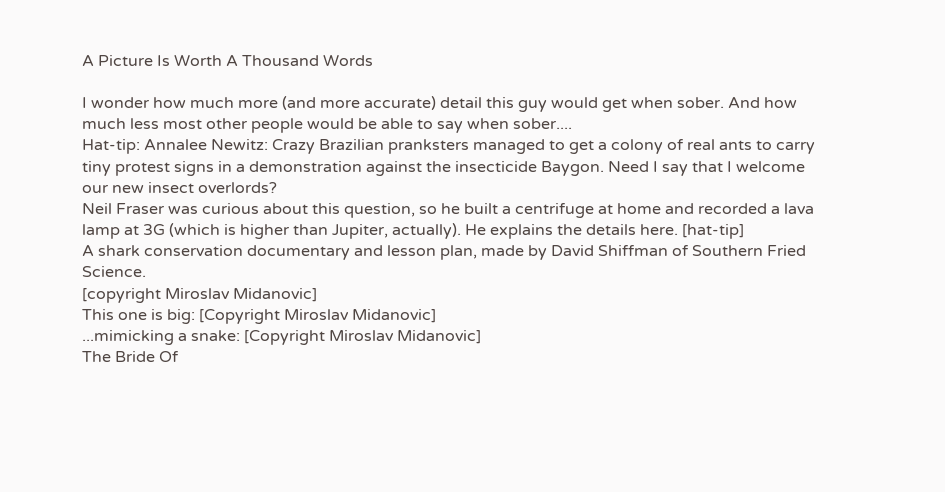A Picture Is Worth A Thousand Words

I wonder how much more (and more accurate) detail this guy would get when sober. And how much less most other people would be able to say when sober....
Hat-tip: Annalee Newitz: Crazy Brazilian pranksters managed to get a colony of real ants to carry tiny protest signs in a demonstration against the insecticide Baygon. Need I say that I welcome our new insect overlords?
Neil Fraser was curious about this question, so he built a centrifuge at home and recorded a lava lamp at 3G (which is higher than Jupiter, actually). He explains the details here. [hat-tip]
A shark conservation documentary and lesson plan, made by David Shiffman of Southern Fried Science.
[copyright Miroslav Midanovic]
This one is big: [Copyright Miroslav Midanovic]
...mimicking a snake: [Copyright Miroslav Midanovic]
The Bride Of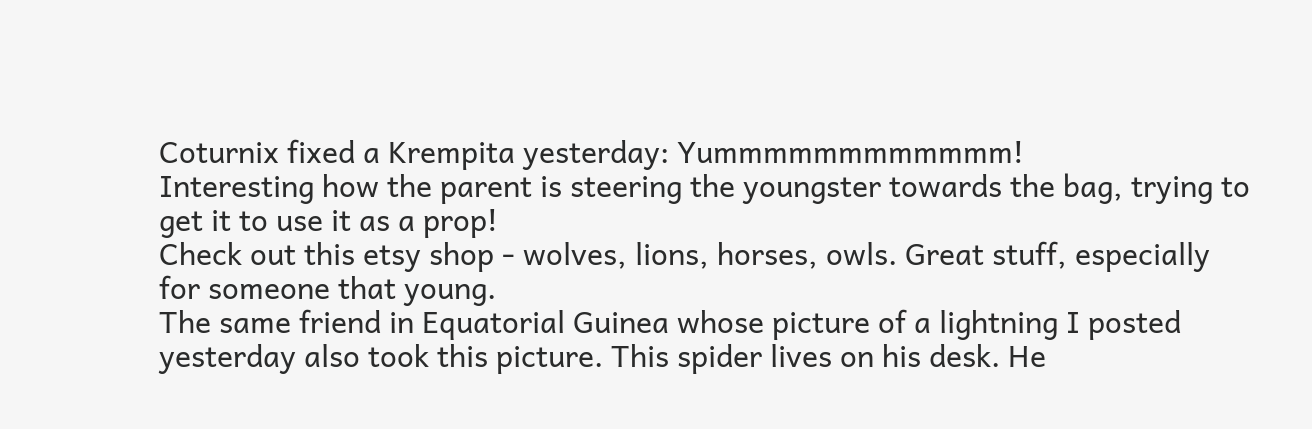Coturnix fixed a Krempita yesterday: Yummmmmmmmmmmm!
Interesting how the parent is steering the youngster towards the bag, trying to get it to use it as a prop!
Check out this etsy shop - wolves, lions, horses, owls. Great stuff, especially for someone that young.
The same friend in Equatorial Guinea whose picture of a lightning I posted yesterday also took this picture. This spider lives on his desk. He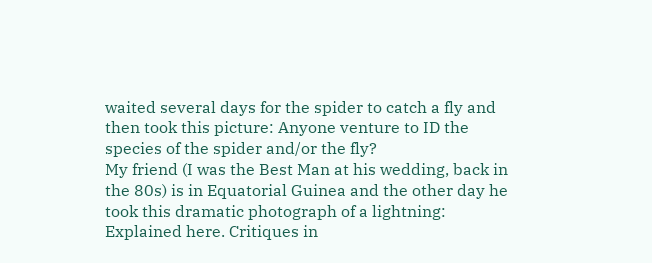waited several days for the spider to catch a fly and then took this picture: Anyone venture to ID the species of the spider and/or the fly?
My friend (I was the Best Man at his wedding, back in the 80s) is in Equatorial Guinea and the other day he took this dramatic photograph of a lightning:
Explained here. Critiques in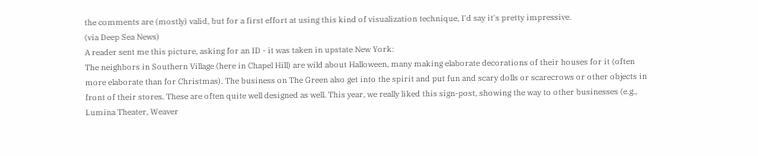the comments are (mostly) valid, but for a first effort at using this kind of visualization technique, I'd say it's pretty impressive.
(via Deep Sea News)
A reader sent me this picture, asking for an ID - it was taken in upstate New York:
The neighbors in Southern Village (here in Chapel Hill) are wild about Halloween, many making elaborate decorations of their houses for it (often more elaborate than for Christmas). The business on The Green also get into the spirit and put fun and scary dolls or scarecrows or other objects in front of their stores. These are often quite well designed as well. This year, we really liked this sign-post, showing the way to other businesses (e.g., Lumina Theater, Weaver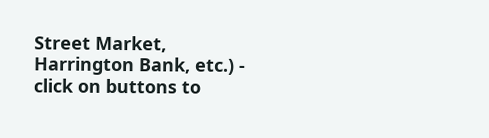Street Market, Harrington Bank, etc.) - click on buttons to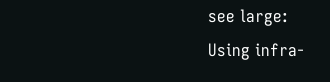see large:
Using infra-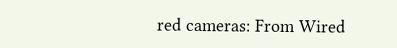red cameras: From Wired